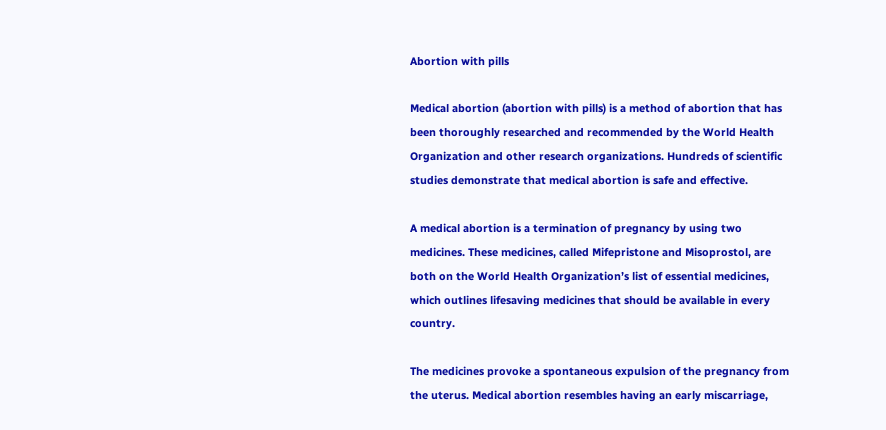Abortion with pills

Medical abortion (abortion with pills) is a method of abortion that has been thoroughly researched and recommended by the World Health Organization and other research organizations. Hundreds of scientific studies demonstrate that medical abortion is safe and effective.

A medical abortion is a termination of pregnancy by using two medicines. These medicines, called Mifepristone and Misoprostol, are both on the World Health Organization’s list of essential medicines, which outlines lifesaving medicines that should be available in every country.

The medicines provoke a spontaneous expulsion of the pregnancy from the uterus. Medical abortion resembles having an early miscarriage,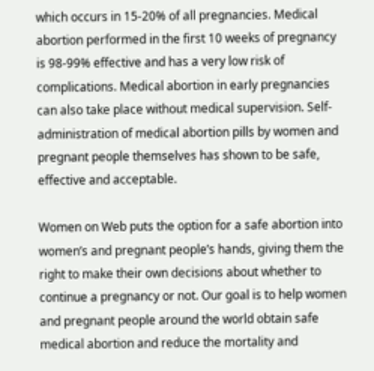which occurs in 15-20% of all pregnancies. Medical abortion performed in the first 10 weeks of pregnancy is 98-99% effective and has a very low risk of complications. Medical abortion in early pregnancies can also take place without medical supervision. Self-administration of medical abortion pills by women and pregnant people themselves has shown to be safe, effective and acceptable.

Women on Web puts the option for a safe abortion into women’s and pregnant people’s hands, giving them the right to make their own decisions about whether to continue a pregnancy or not. Our goal is to help women and pregnant people around the world obtain safe medical abortion and reduce the mortality and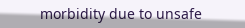morbidity due to unsafe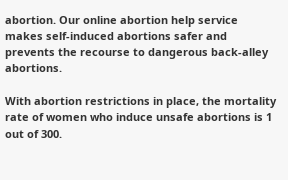abortion. Our online abortion help service makes self-induced abortions safer and prevents the recourse to dangerous back-alley abortions.

With abortion restrictions in place, the mortality rate of women who induce unsafe abortions is 1 out of 300.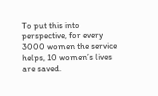To put this into perspective, for every 3000 women the service helps, 10 women’s lives are saved.